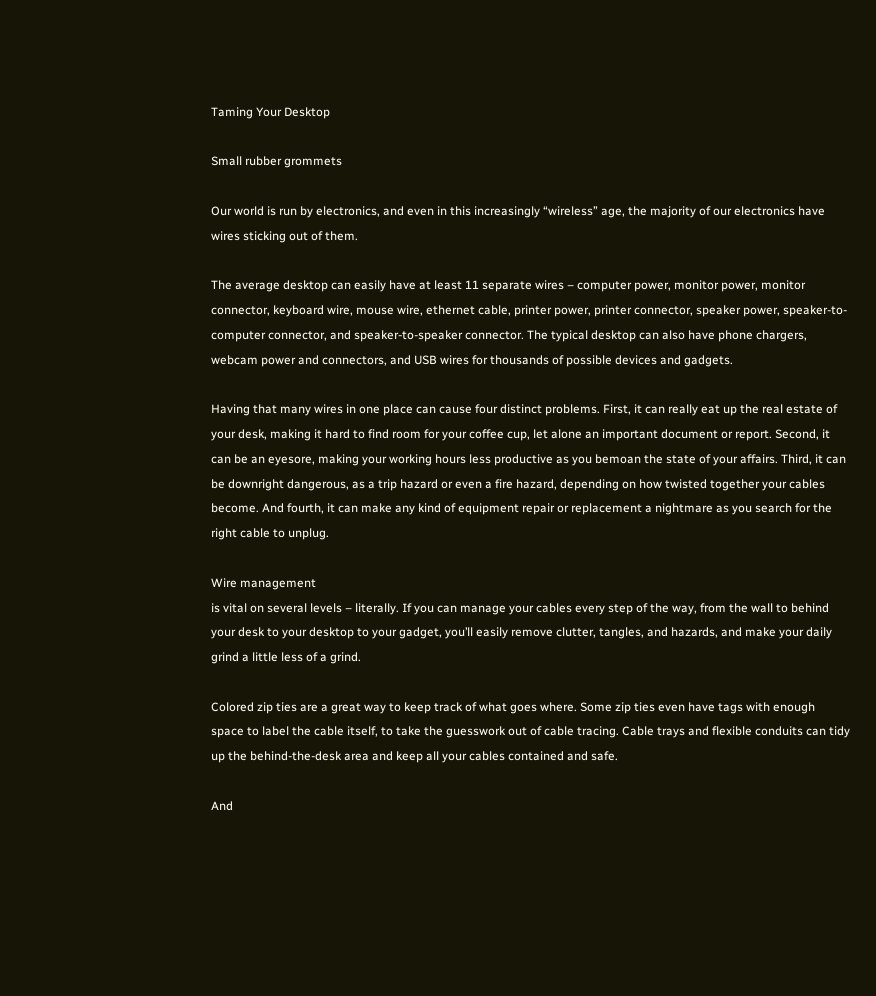Taming Your Desktop

Small rubber grommets

Our world is run by electronics, and even in this increasingly “wireless” age, the majority of our electronics have wires sticking out of them.

The average desktop can easily have at least 11 separate wires – computer power, monitor power, monitor connector, keyboard wire, mouse wire, ethernet cable, printer power, printer connector, speaker power, speaker-to-computer connector, and speaker-to-speaker connector. The typical desktop can also have phone chargers, webcam power and connectors, and USB wires for thousands of possible devices and gadgets.

Having that many wires in one place can cause four distinct problems. First, it can really eat up the real estate of your desk, making it hard to find room for your coffee cup, let alone an important document or report. Second, it can be an eyesore, making your working hours less productive as you bemoan the state of your affairs. Third, it can be downright dangerous, as a trip hazard or even a fire hazard, depending on how twisted together your cables become. And fourth, it can make any kind of equipment repair or replacement a nightmare as you search for the right cable to unplug.

Wire management
is vital on several levels – literally. If you can manage your cables every step of the way, from the wall to behind your desk to your desktop to your gadget, you’ll easily remove clutter, tangles, and hazards, and make your daily grind a little less of a grind.

Colored zip ties are a great way to keep track of what goes where. Some zip ties even have tags with enough space to label the cable itself, to take the guesswork out of cable tracing. Cable trays and flexible conduits can tidy up the behind-the-desk area and keep all your cables contained and safe.

And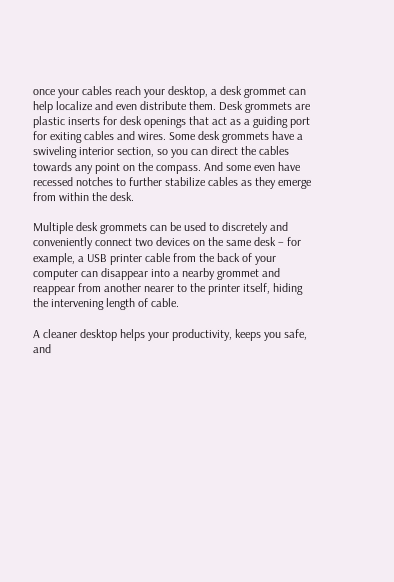once your cables reach your desktop, a desk grommet can help localize and even distribute them. Desk grommets are plastic inserts for desk openings that act as a guiding port for exiting cables and wires. Some desk grommets have a swiveling interior section, so you can direct the cables towards any point on the compass. And some even have recessed notches to further stabilize cables as they emerge from within the desk.

Multiple desk grommets can be used to discretely and conveniently connect two devices on the same desk – for example, a USB printer cable from the back of your computer can disappear into a nearby grommet and reappear from another nearer to the printer itself, hiding the intervening length of cable.

A cleaner desktop helps your productivity, keeps you safe, and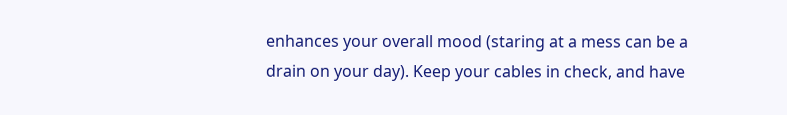enhances your overall mood (staring at a mess can be a drain on your day). Keep your cables in check, and have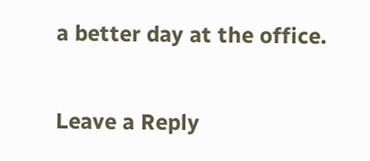a better day at the office.

Leave a Reply